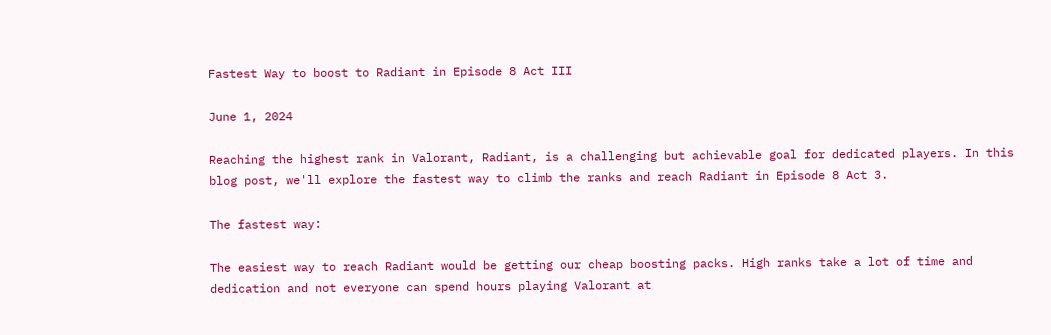Fastest Way to boost to Radiant in Episode 8 Act III

June 1, 2024

Reaching the highest rank in Valorant, Radiant, is a challenging but achievable goal for dedicated players. In this blog post, we'll explore the fastest way to climb the ranks and reach Radiant in Episode 8 Act 3.

The fastest way:

The easiest way to reach Radiant would be getting our cheap boosting packs. High ranks take a lot of time and dedication and not everyone can spend hours playing Valorant at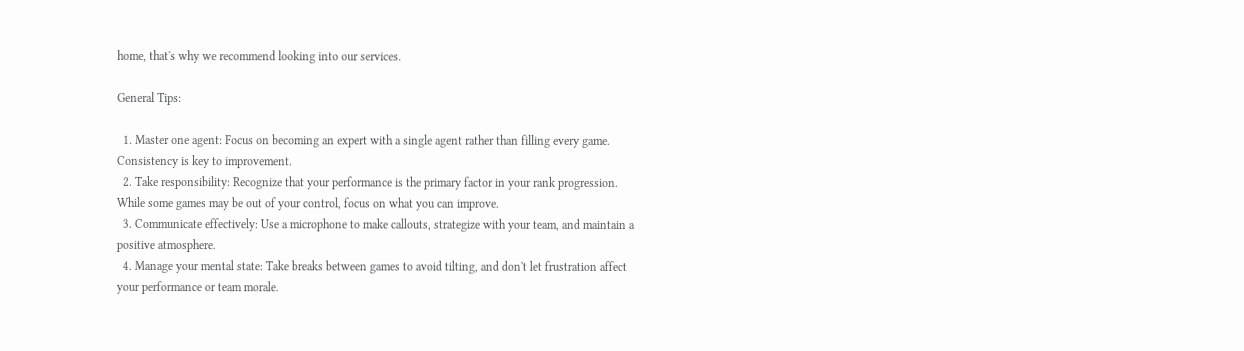home, that's why we recommend looking into our services.

General Tips:

  1. Master one agent: Focus on becoming an expert with a single agent rather than filling every game. Consistency is key to improvement.
  2. Take responsibility: Recognize that your performance is the primary factor in your rank progression. While some games may be out of your control, focus on what you can improve.
  3. Communicate effectively: Use a microphone to make callouts, strategize with your team, and maintain a positive atmosphere.
  4. Manage your mental state: Take breaks between games to avoid tilting, and don't let frustration affect your performance or team morale.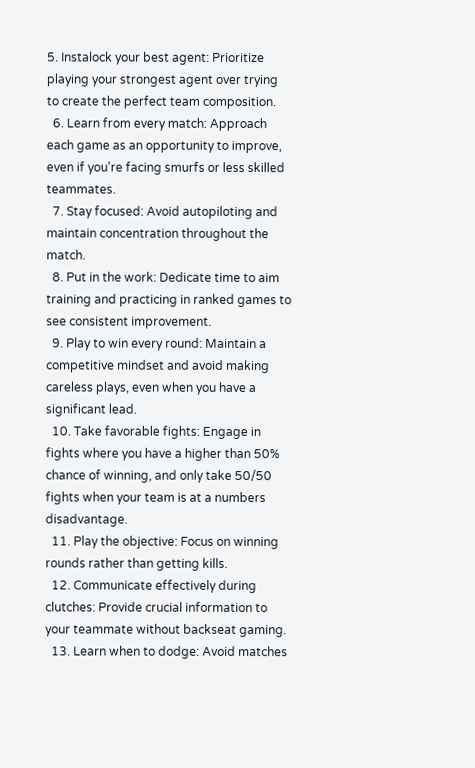5. Instalock your best agent: Prioritize playing your strongest agent over trying to create the perfect team composition.
  6. Learn from every match: Approach each game as an opportunity to improve, even if you're facing smurfs or less skilled teammates.
  7. Stay focused: Avoid autopiloting and maintain concentration throughout the match.
  8. Put in the work: Dedicate time to aim training and practicing in ranked games to see consistent improvement.
  9. Play to win every round: Maintain a competitive mindset and avoid making careless plays, even when you have a significant lead.
  10. Take favorable fights: Engage in fights where you have a higher than 50% chance of winning, and only take 50/50 fights when your team is at a numbers disadvantage.
  11. Play the objective: Focus on winning rounds rather than getting kills.
  12. Communicate effectively during clutches: Provide crucial information to your teammate without backseat gaming.
  13. Learn when to dodge: Avoid matches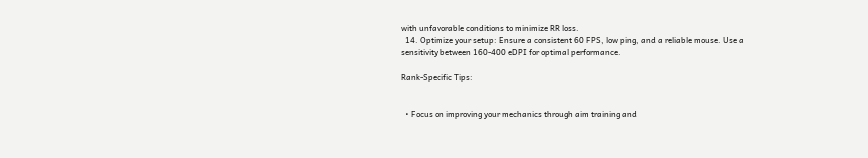with unfavorable conditions to minimize RR loss.
  14. Optimize your setup: Ensure a consistent 60 FPS, low ping, and a reliable mouse. Use a sensitivity between 160-400 eDPI for optimal performance.

Rank-Specific Tips:


  • Focus on improving your mechanics through aim training and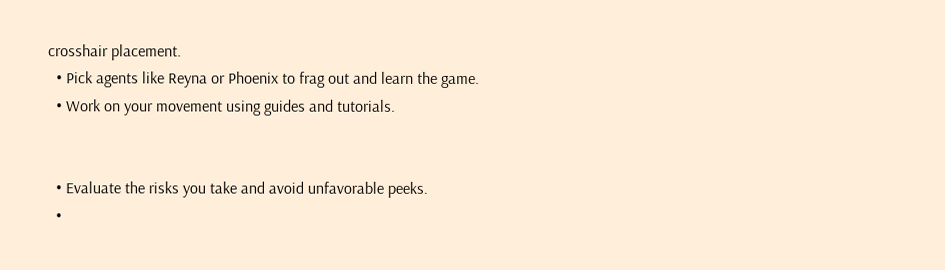crosshair placement.
  • Pick agents like Reyna or Phoenix to frag out and learn the game.
  • Work on your movement using guides and tutorials.


  • Evaluate the risks you take and avoid unfavorable peeks.
  •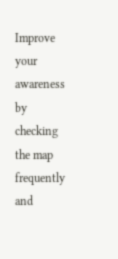Improve your awareness by checking the map frequently and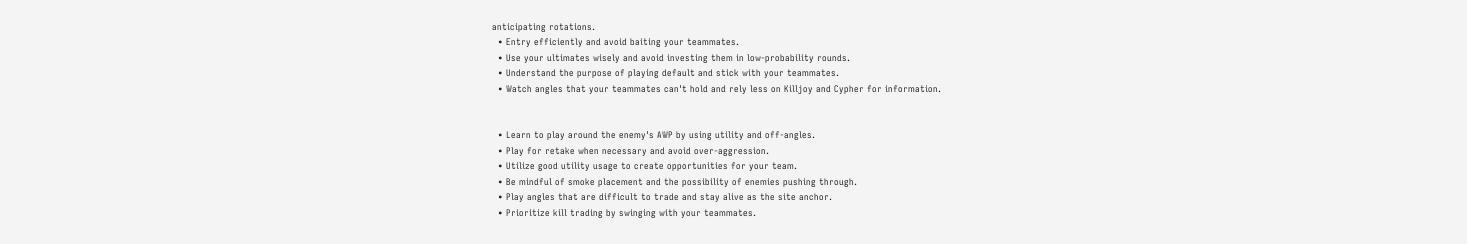anticipating rotations.
  • Entry efficiently and avoid baiting your teammates.
  • Use your ultimates wisely and avoid investing them in low-probability rounds.
  • Understand the purpose of playing default and stick with your teammates.
  • Watch angles that your teammates can't hold and rely less on Killjoy and Cypher for information.


  • Learn to play around the enemy's AWP by using utility and off-angles.
  • Play for retake when necessary and avoid over-aggression.
  • Utilize good utility usage to create opportunities for your team.
  • Be mindful of smoke placement and the possibility of enemies pushing through.
  • Play angles that are difficult to trade and stay alive as the site anchor.
  • Prioritize kill trading by swinging with your teammates.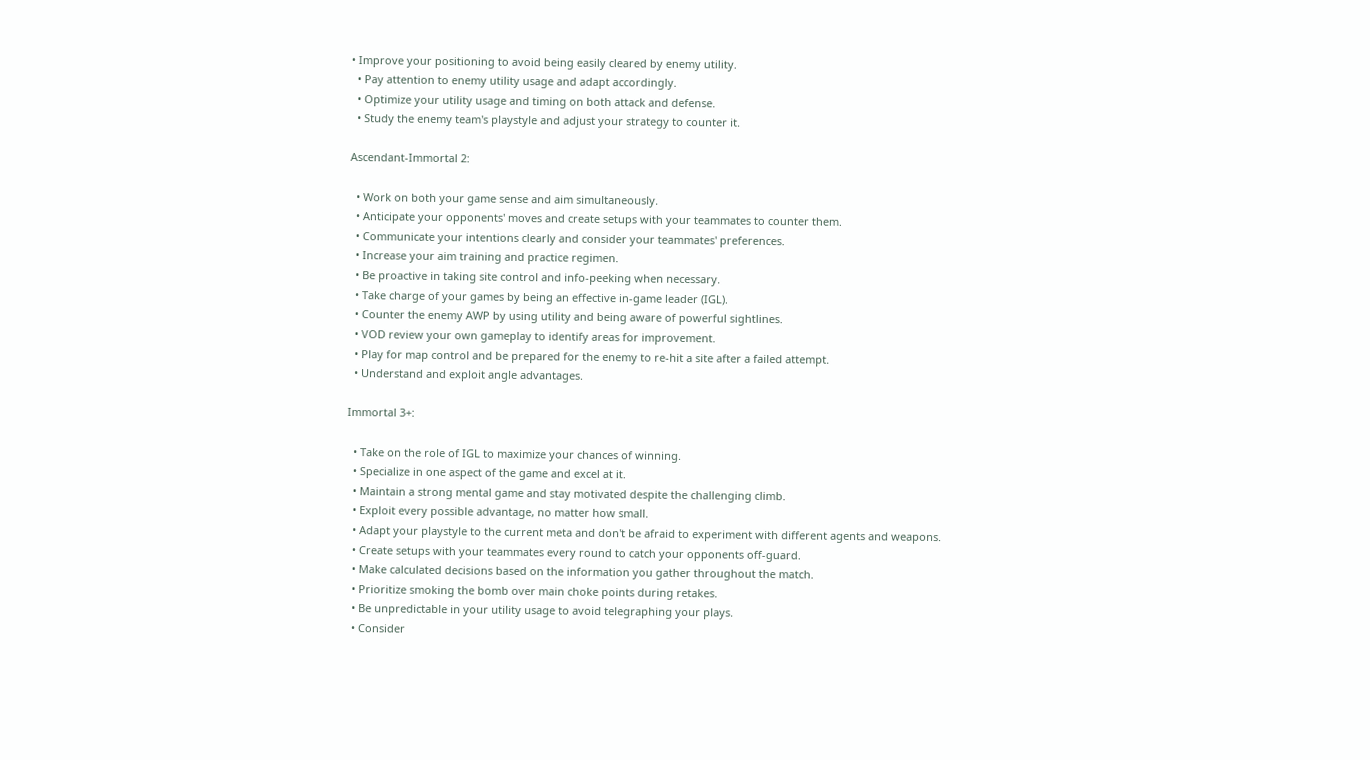• Improve your positioning to avoid being easily cleared by enemy utility.
  • Pay attention to enemy utility usage and adapt accordingly.
  • Optimize your utility usage and timing on both attack and defense.
  • Study the enemy team's playstyle and adjust your strategy to counter it.

Ascendant-Immortal 2:

  • Work on both your game sense and aim simultaneously.
  • Anticipate your opponents' moves and create setups with your teammates to counter them.
  • Communicate your intentions clearly and consider your teammates' preferences.
  • Increase your aim training and practice regimen.
  • Be proactive in taking site control and info-peeking when necessary.
  • Take charge of your games by being an effective in-game leader (IGL).
  • Counter the enemy AWP by using utility and being aware of powerful sightlines.
  • VOD review your own gameplay to identify areas for improvement.
  • Play for map control and be prepared for the enemy to re-hit a site after a failed attempt.
  • Understand and exploit angle advantages.

Immortal 3+:

  • Take on the role of IGL to maximize your chances of winning.
  • Specialize in one aspect of the game and excel at it.
  • Maintain a strong mental game and stay motivated despite the challenging climb.
  • Exploit every possible advantage, no matter how small.
  • Adapt your playstyle to the current meta and don't be afraid to experiment with different agents and weapons.
  • Create setups with your teammates every round to catch your opponents off-guard.
  • Make calculated decisions based on the information you gather throughout the match.
  • Prioritize smoking the bomb over main choke points during retakes.
  • Be unpredictable in your utility usage to avoid telegraphing your plays.
  • Consider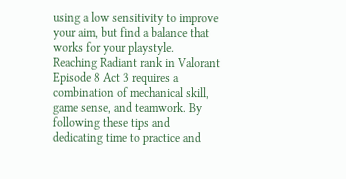using a low sensitivity to improve your aim, but find a balance that works for your playstyle.
Reaching Radiant rank in Valorant Episode 8 Act 3 requires a combination of mechanical skill, game sense, and teamwork. By following these tips and dedicating time to practice and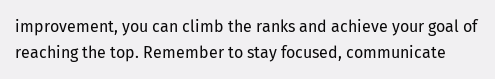improvement, you can climb the ranks and achieve your goal of reaching the top. Remember to stay focused, communicate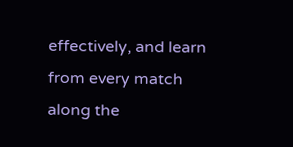effectively, and learn from every match along the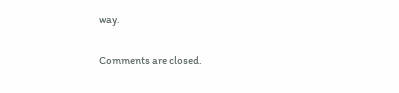way.

Comments are closed.